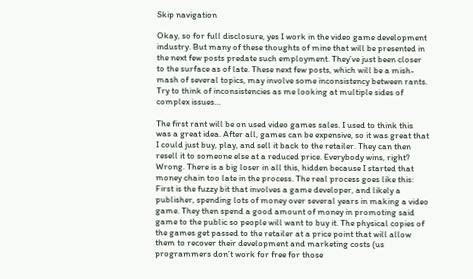Skip navigation

Okay, so for full disclosure, yes I work in the video game development industry. But many of these thoughts of mine that will be presented in the next few posts predate such employment. They’ve just been closer to the surface as of late. These next few posts, which will be a mish-mash of several topics, may involve some inconsistency between rants. Try to think of inconsistencies as me looking at multiple sides of complex issues…

The first rant will be on used video games sales. I used to think this was a great idea. After all, games can be expensive, so it was great that I could just buy, play, and sell it back to the retailer. They can then resell it to someone else at a reduced price. Everybody wins, right? Wrong. There is a big loser in all this, hidden because I started that money chain too late in the process. The real process goes like this: First is the fuzzy bit that involves a game developer, and likely a publisher, spending lots of money over several years in making a video game. They then spend a good amount of money in promoting said game to the public so people will want to buy it. The physical copies of the games get passed to the retailer at a price point that will allow them to recover their development and marketing costs (us programmers don’t work for free for those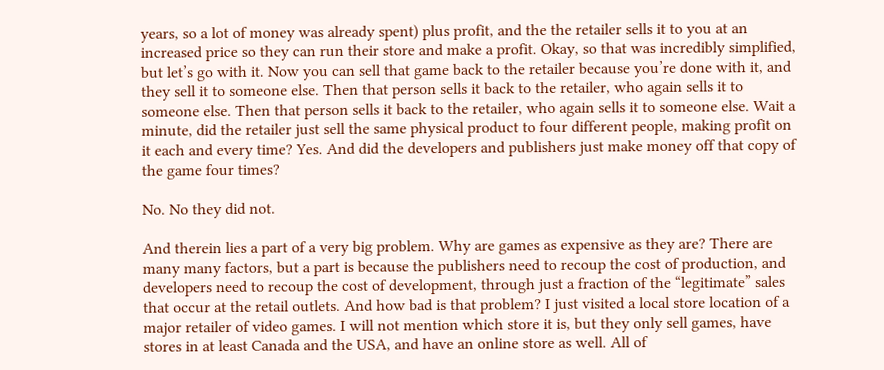years, so a lot of money was already spent) plus profit, and the the retailer sells it to you at an increased price so they can run their store and make a profit. Okay, so that was incredibly simplified, but let’s go with it. Now you can sell that game back to the retailer because you’re done with it, and they sell it to someone else. Then that person sells it back to the retailer, who again sells it to someone else. Then that person sells it back to the retailer, who again sells it to someone else. Wait a minute, did the retailer just sell the same physical product to four different people, making profit on it each and every time? Yes. And did the developers and publishers just make money off that copy of the game four times?

No. No they did not.

And therein lies a part of a very big problem. Why are games as expensive as they are? There are many many factors, but a part is because the publishers need to recoup the cost of production, and developers need to recoup the cost of development, through just a fraction of the “legitimate” sales that occur at the retail outlets. And how bad is that problem? I just visited a local store location of a major retailer of video games. I will not mention which store it is, but they only sell games, have stores in at least Canada and the USA, and have an online store as well. All of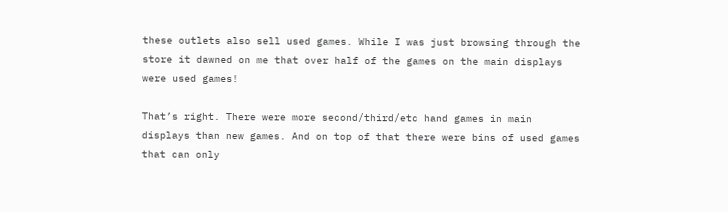these outlets also sell used games. While I was just browsing through the store it dawned on me that over half of the games on the main displays were used games!

That’s right. There were more second/third/etc hand games in main displays than new games. And on top of that there were bins of used games that can only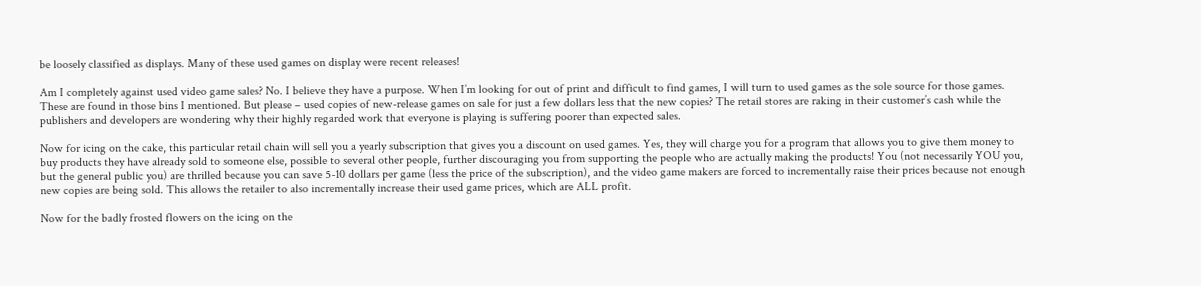be loosely classified as displays. Many of these used games on display were recent releases!

Am I completely against used video game sales? No. I believe they have a purpose. When I’m looking for out of print and difficult to find games, I will turn to used games as the sole source for those games. These are found in those bins I mentioned. But please – used copies of new-release games on sale for just a few dollars less that the new copies? The retail stores are raking in their customer’s cash while the publishers and developers are wondering why their highly regarded work that everyone is playing is suffering poorer than expected sales.

Now for icing on the cake, this particular retail chain will sell you a yearly subscription that gives you a discount on used games. Yes, they will charge you for a program that allows you to give them money to buy products they have already sold to someone else, possible to several other people, further discouraging you from supporting the people who are actually making the products! You (not necessarily YOU you, but the general public you) are thrilled because you can save 5-10 dollars per game (less the price of the subscription), and the video game makers are forced to incrementally raise their prices because not enough new copies are being sold. This allows the retailer to also incrementally increase their used game prices, which are ALL profit.

Now for the badly frosted flowers on the icing on the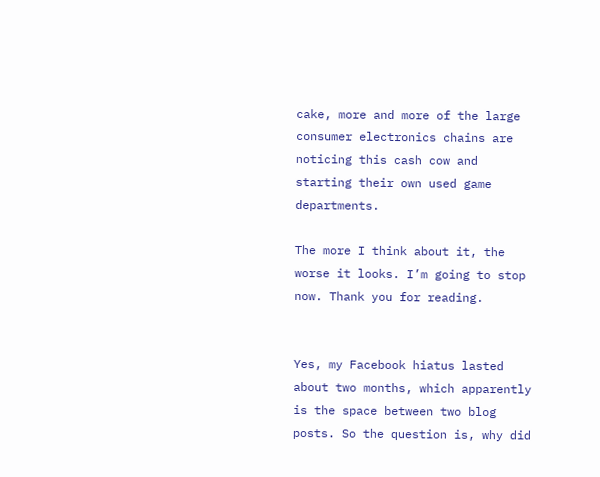cake, more and more of the large consumer electronics chains are noticing this cash cow and starting their own used game departments.

The more I think about it, the worse it looks. I’m going to stop now. Thank you for reading.


Yes, my Facebook hiatus lasted about two months, which apparently is the space between two blog posts. So the question is, why did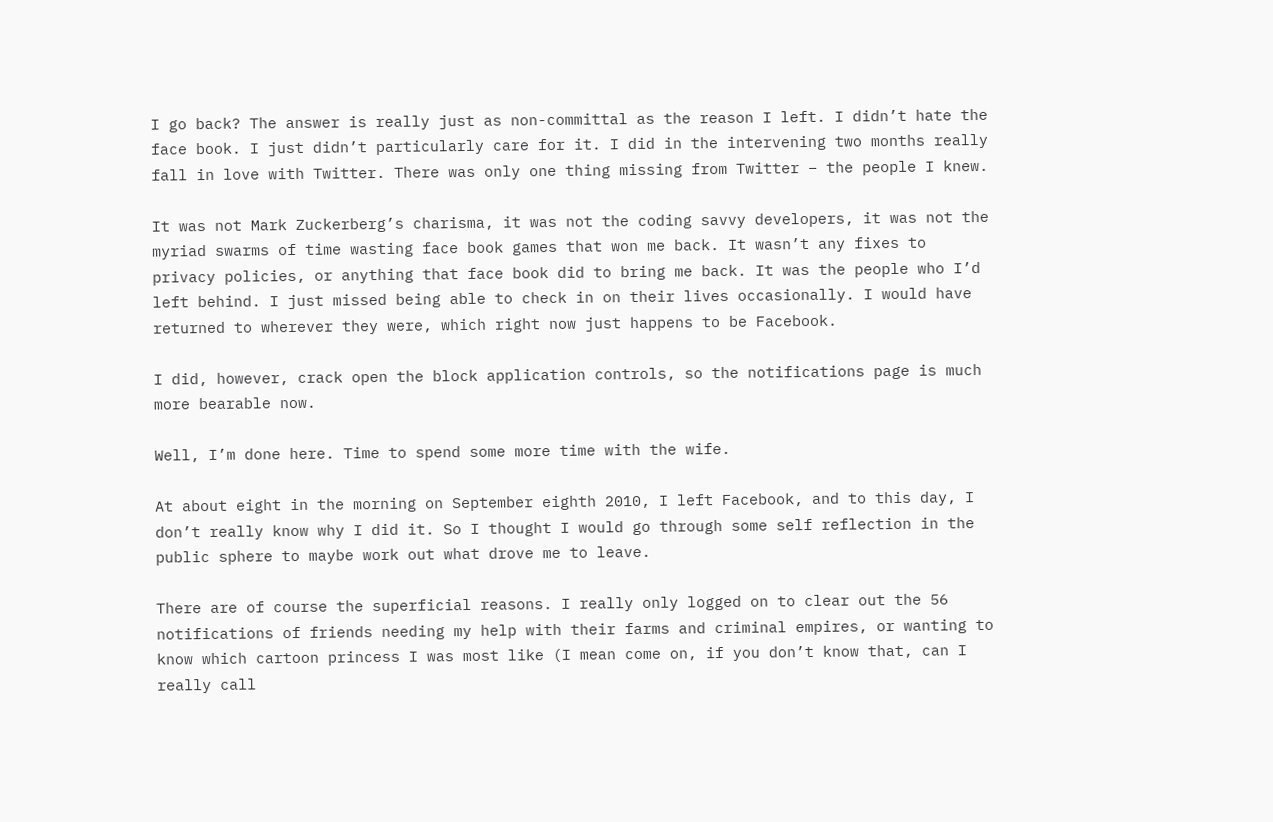I go back? The answer is really just as non-committal as the reason I left. I didn’t hate the face book. I just didn’t particularly care for it. I did in the intervening two months really fall in love with Twitter. There was only one thing missing from Twitter – the people I knew.

It was not Mark Zuckerberg’s charisma, it was not the coding savvy developers, it was not the myriad swarms of time wasting face book games that won me back. It wasn’t any fixes to privacy policies, or anything that face book did to bring me back. It was the people who I’d left behind. I just missed being able to check in on their lives occasionally. I would have returned to wherever they were, which right now just happens to be Facebook.

I did, however, crack open the block application controls, so the notifications page is much more bearable now.

Well, I’m done here. Time to spend some more time with the wife.

At about eight in the morning on September eighth 2010, I left Facebook, and to this day, I don’t really know why I did it. So I thought I would go through some self reflection in the public sphere to maybe work out what drove me to leave.

There are of course the superficial reasons. I really only logged on to clear out the 56 notifications of friends needing my help with their farms and criminal empires, or wanting to know which cartoon princess I was most like (I mean come on, if you don’t know that, can I really call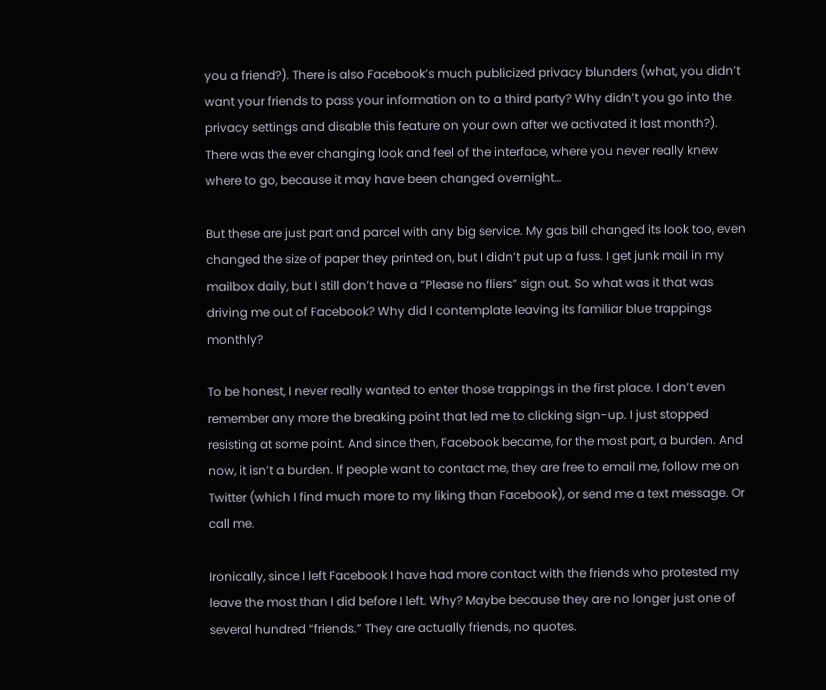you a friend?). There is also Facebook’s much publicized privacy blunders (what, you didn’t want your friends to pass your information on to a third party? Why didn’t you go into the privacy settings and disable this feature on your own after we activated it last month?). There was the ever changing look and feel of the interface, where you never really knew where to go, because it may have been changed overnight…

But these are just part and parcel with any big service. My gas bill changed its look too, even changed the size of paper they printed on, but I didn’t put up a fuss. I get junk mail in my mailbox daily, but I still don’t have a “Please no fliers” sign out. So what was it that was driving me out of Facebook? Why did I contemplate leaving its familiar blue trappings monthly?

To be honest, I never really wanted to enter those trappings in the first place. I don’t even remember any more the breaking point that led me to clicking sign-up. I just stopped resisting at some point. And since then, Facebook became, for the most part, a burden. And now, it isn’t a burden. If people want to contact me, they are free to email me, follow me on Twitter (which I find much more to my liking than Facebook), or send me a text message. Or call me.

Ironically, since I left Facebook I have had more contact with the friends who protested my leave the most than I did before I left. Why? Maybe because they are no longer just one of several hundred “friends.” They are actually friends, no quotes.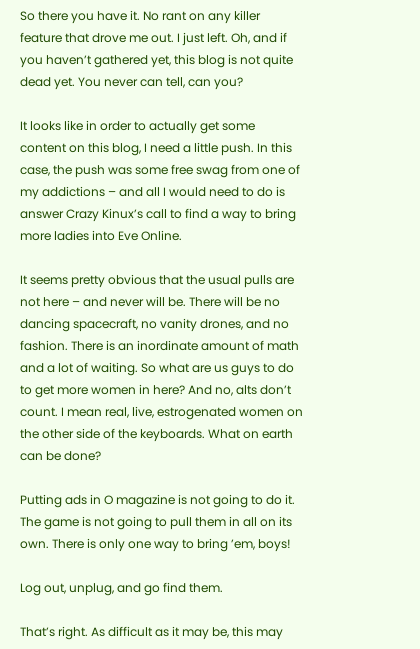So there you have it. No rant on any killer feature that drove me out. I just left. Oh, and if you haven’t gathered yet, this blog is not quite dead yet. You never can tell, can you?

It looks like in order to actually get some content on this blog, I need a little push. In this case, the push was some free swag from one of my addictions – and all I would need to do is answer Crazy Kinux’s call to find a way to bring more ladies into Eve Online.

It seems pretty obvious that the usual pulls are not here – and never will be. There will be no dancing spacecraft, no vanity drones, and no fashion. There is an inordinate amount of math and a lot of waiting. So what are us guys to do to get more women in here? And no, alts don’t count. I mean real, live, estrogenated women on the other side of the keyboards. What on earth can be done?

Putting ads in O magazine is not going to do it. The game is not going to pull them in all on its own. There is only one way to bring ’em, boys!

Log out, unplug, and go find them.

That’s right. As difficult as it may be, this may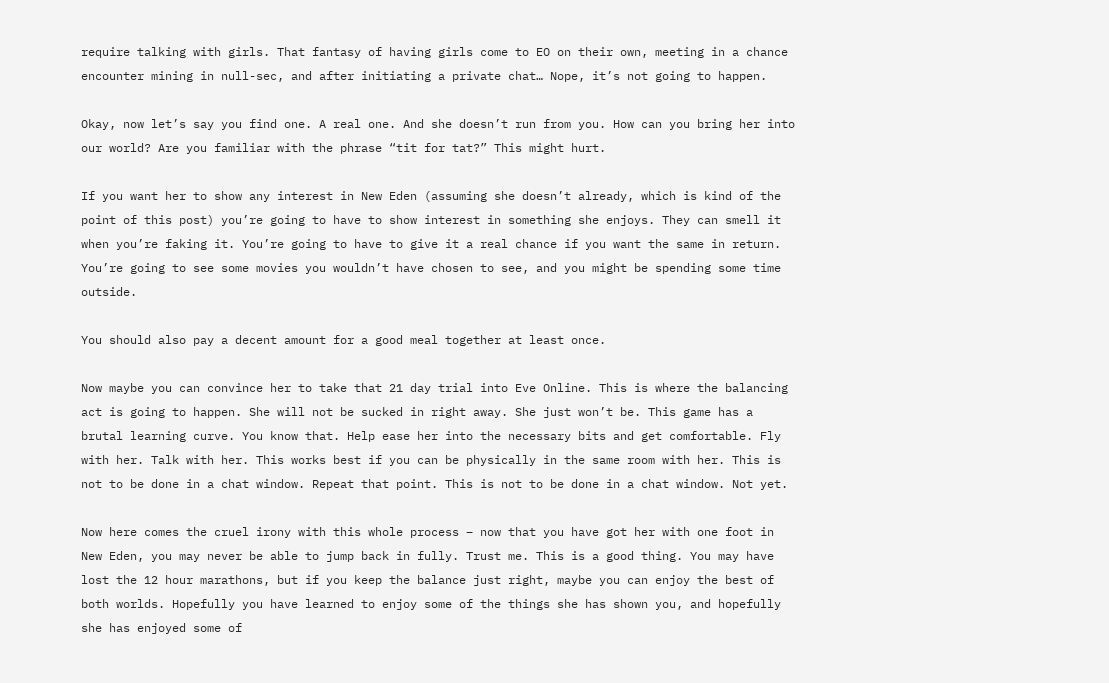require talking with girls. That fantasy of having girls come to EO on their own, meeting in a chance encounter mining in null-sec, and after initiating a private chat… Nope, it’s not going to happen.

Okay, now let’s say you find one. A real one. And she doesn’t run from you. How can you bring her into our world? Are you familiar with the phrase “tit for tat?” This might hurt.

If you want her to show any interest in New Eden (assuming she doesn’t already, which is kind of the point of this post) you’re going to have to show interest in something she enjoys. They can smell it when you’re faking it. You’re going to have to give it a real chance if you want the same in return. You’re going to see some movies you wouldn’t have chosen to see, and you might be spending some time outside.

You should also pay a decent amount for a good meal together at least once.

Now maybe you can convince her to take that 21 day trial into Eve Online. This is where the balancing act is going to happen. She will not be sucked in right away. She just won’t be. This game has a brutal learning curve. You know that. Help ease her into the necessary bits and get comfortable. Fly with her. Talk with her. This works best if you can be physically in the same room with her. This is not to be done in a chat window. Repeat that point. This is not to be done in a chat window. Not yet.

Now here comes the cruel irony with this whole process – now that you have got her with one foot in New Eden, you may never be able to jump back in fully. Trust me. This is a good thing. You may have lost the 12 hour marathons, but if you keep the balance just right, maybe you can enjoy the best of both worlds. Hopefully you have learned to enjoy some of the things she has shown you, and hopefully she has enjoyed some of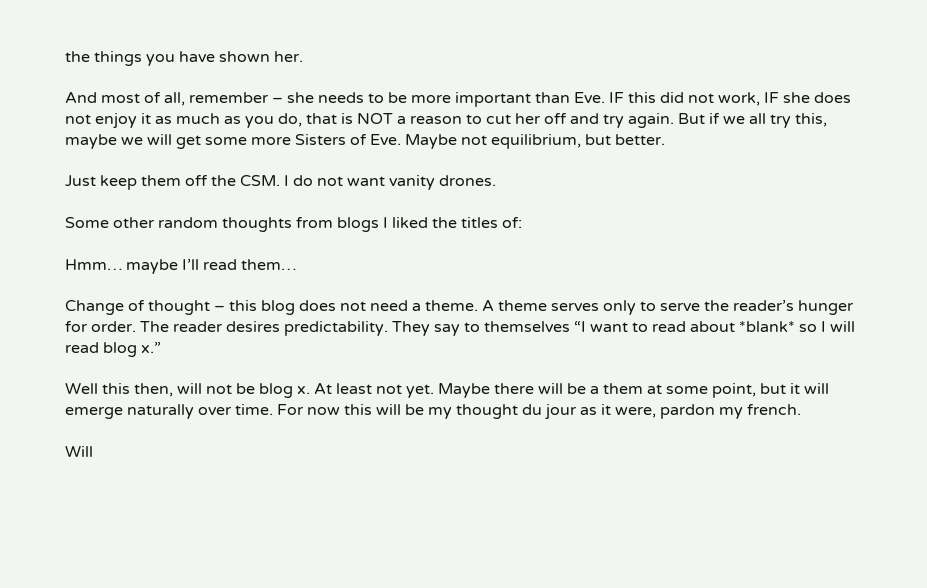the things you have shown her.

And most of all, remember – she needs to be more important than Eve. IF this did not work, IF she does not enjoy it as much as you do, that is NOT a reason to cut her off and try again. But if we all try this, maybe we will get some more Sisters of Eve. Maybe not equilibrium, but better.

Just keep them off the CSM. I do not want vanity drones.

Some other random thoughts from blogs I liked the titles of:

Hmm… maybe I’ll read them…

Change of thought – this blog does not need a theme. A theme serves only to serve the reader’s hunger for order. The reader desires predictability. They say to themselves “I want to read about *blank* so I will read blog x.”

Well this then, will not be blog x. At least not yet. Maybe there will be a them at some point, but it will emerge naturally over time. For now this will be my thought du jour as it were, pardon my french.

Will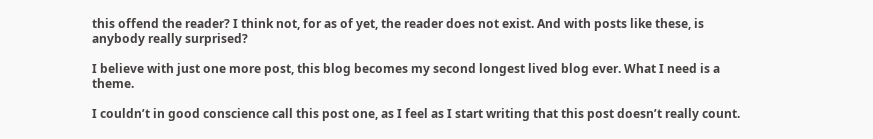this offend the reader? I think not, for as of yet, the reader does not exist. And with posts like these, is anybody really surprised?

I believe with just one more post, this blog becomes my second longest lived blog ever. What I need is a theme.

I couldn’t in good conscience call this post one, as I feel as I start writing that this post doesn’t really count.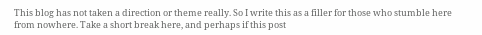This blog has not taken a direction or theme really. So I write this as a filler for those who stumble here from nowhere. Take a short break here, and perhaps if this post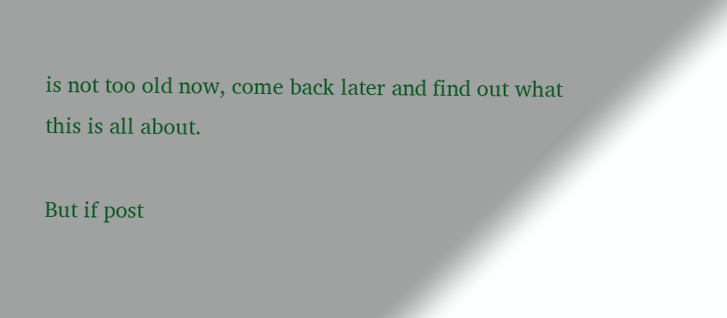is not too old now, come back later and find out what this is all about.

But if post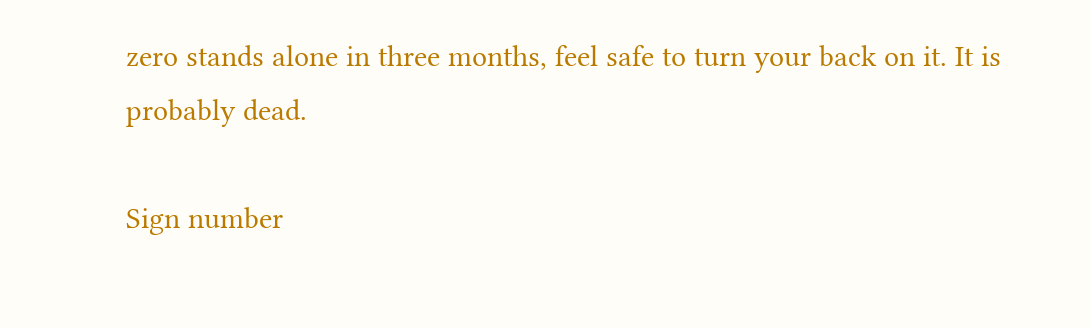zero stands alone in three months, feel safe to turn your back on it. It is probably dead.

Sign number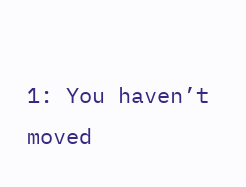1: You haven’t moved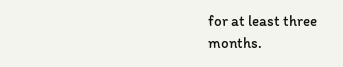for at least three months.